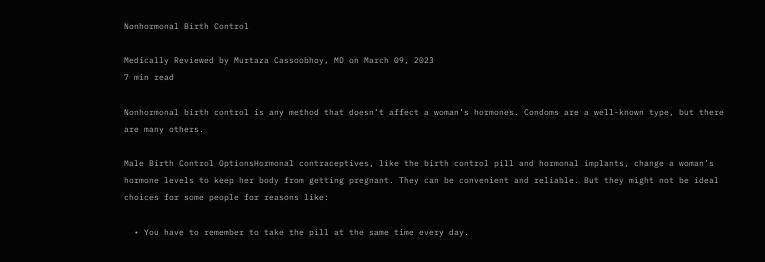Nonhormonal Birth Control

Medically Reviewed by Murtaza Cassoobhoy, MD on March 09, 2023
7 min read

Nonhormonal birth control is any method that doesn’t affect a woman’s hormones. Condoms are a well-known type, but there are many others.

Male Birth Control OptionsHormonal contraceptives, like the birth control pill and hormonal implants, change a woman’s hormone levels to keep her body from getting pregnant. They can be convenient and reliable. But they might not be ideal choices for some people for reasons like:

  • You have to remember to take the pill at the same time every day.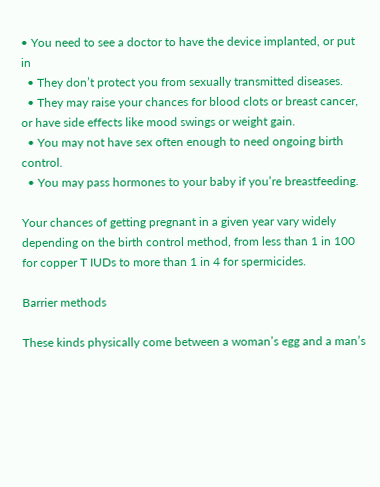• You need to see a doctor to have the device implanted, or put in
  • They don’t protect you from sexually transmitted diseases.
  • They may raise your chances for blood clots or breast cancer, or have side effects like mood swings or weight gain.
  • You may not have sex often enough to need ongoing birth control.
  • You may pass hormones to your baby if you’re breastfeeding.

Your chances of getting pregnant in a given year vary widely depending on the birth control method, from less than 1 in 100 for copper T IUDs to more than 1 in 4 for spermicides.

Barrier methods

These kinds physically come between a woman’s egg and a man’s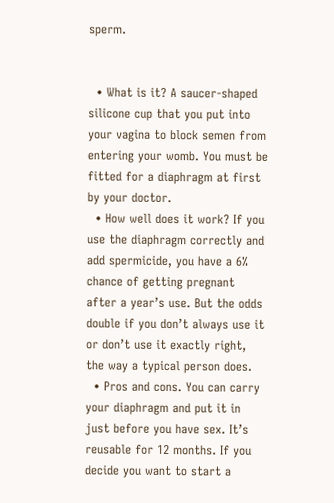sperm.


  • What is it? A saucer-shaped silicone cup that you put into your vagina to block semen from entering your womb. You must be fitted for a diaphragm at first by your doctor.
  • How well does it work? If you use the diaphragm correctly and add spermicide, you have a 6% chance of getting pregnant after a year’s use. But the odds double if you don’t always use it or don’t use it exactly right, the way a typical person does.
  • Pros and cons. You can carry your diaphragm and put it in just before you have sex. It’s reusable for 12 months. If you decide you want to start a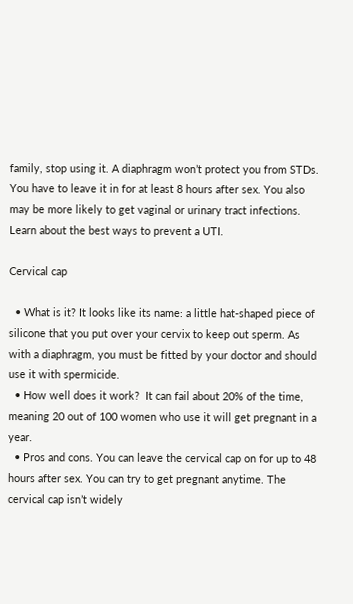family, stop using it. A diaphragm won’t protect you from STDs. You have to leave it in for at least 8 hours after sex. You also may be more likely to get vaginal or urinary tract infections. Learn about the best ways to prevent a UTI.

Cervical cap

  • What is it? It looks like its name: a little hat-shaped piece of silicone that you put over your cervix to keep out sperm. As with a diaphragm, you must be fitted by your doctor and should use it with spermicide.
  • How well does it work?  It can fail about 20% of the time, meaning 20 out of 100 women who use it will get pregnant in a year.
  • Pros and cons. You can leave the cervical cap on for up to 48 hours after sex. You can try to get pregnant anytime. The cervical cap isn’t widely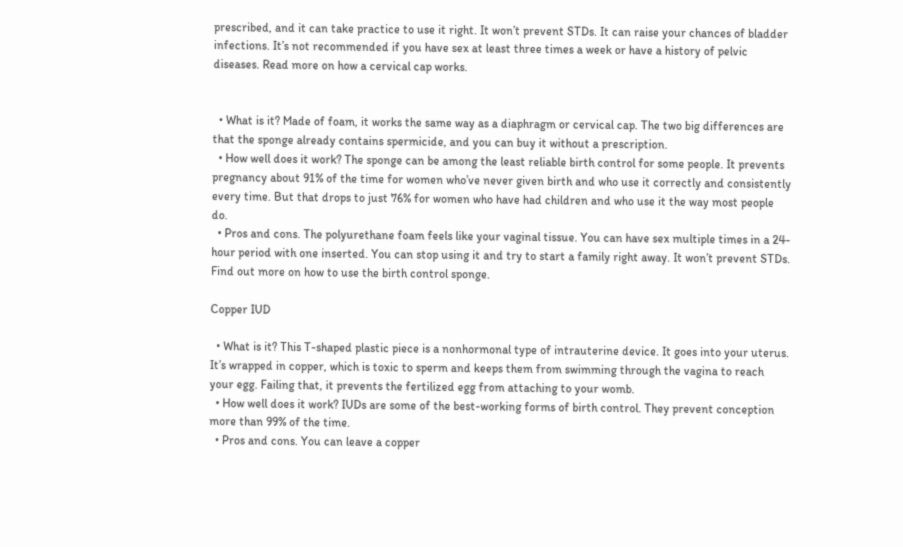prescribed, and it can take practice to use it right. It won’t prevent STDs. It can raise your chances of bladder infections. It’s not recommended if you have sex at least three times a week or have a history of pelvic diseases. Read more on how a cervical cap works.


  • What is it? Made of foam, it works the same way as a diaphragm or cervical cap. The two big differences are that the sponge already contains spermicide, and you can buy it without a prescription.
  • How well does it work? The sponge can be among the least reliable birth control for some people. It prevents pregnancy about 91% of the time for women who’ve never given birth and who use it correctly and consistently every time. But that drops to just 76% for women who have had children and who use it the way most people do.
  • Pros and cons. The polyurethane foam feels like your vaginal tissue. You can have sex multiple times in a 24-hour period with one inserted. You can stop using it and try to start a family right away. It won’t prevent STDs. Find out more on how to use the birth control sponge.

Copper IUD

  • What is it? This T-shaped plastic piece is a nonhormonal type of intrauterine device. It goes into your uterus. It’s wrapped in copper, which is toxic to sperm and keeps them from swimming through the vagina to reach your egg. Failing that, it prevents the fertilized egg from attaching to your womb.
  • How well does it work? IUDs are some of the best-working forms of birth control. They prevent conception more than 99% of the time.
  • Pros and cons. You can leave a copper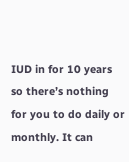IUD in for 10 years so there’s nothing for you to do daily or monthly. It can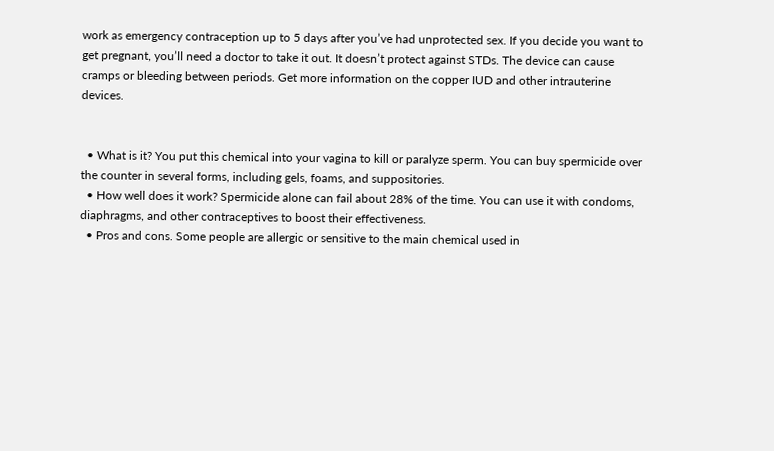work as emergency contraception up to 5 days after you’ve had unprotected sex. If you decide you want to get pregnant, you’ll need a doctor to take it out. It doesn’t protect against STDs. The device can cause cramps or bleeding between periods. Get more information on the copper IUD and other intrauterine devices.


  • What is it? You put this chemical into your vagina to kill or paralyze sperm. You can buy spermicide over the counter in several forms, including gels, foams, and suppositories.
  • How well does it work? Spermicide alone can fail about 28% of the time. You can use it with condoms, diaphragms, and other contraceptives to boost their effectiveness.
  • Pros and cons. Some people are allergic or sensitive to the main chemical used in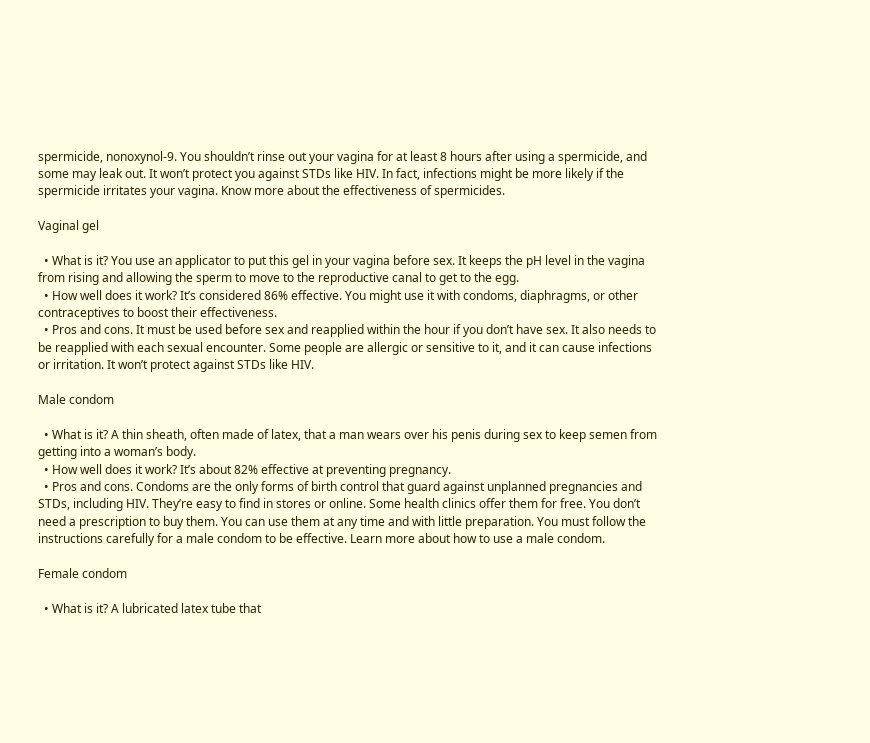spermicide, nonoxynol-9. You shouldn’t rinse out your vagina for at least 8 hours after using a spermicide, and some may leak out. It won’t protect you against STDs like HIV. In fact, infections might be more likely if the spermicide irritates your vagina. Know more about the effectiveness of spermicides.

Vaginal gel

  • What is it? You use an applicator to put this gel in your vagina before sex. It keeps the pH level in the vagina from rising and allowing the sperm to move to the reproductive canal to get to the egg.
  • How well does it work? It’s considered 86% effective. You might use it with condoms, diaphragms, or other contraceptives to boost their effectiveness.
  • Pros and cons. It must be used before sex and reapplied within the hour if you don’t have sex. It also needs to be reapplied with each sexual encounter. Some people are allergic or sensitive to it, and it can cause infections or irritation. It won’t protect against STDs like HIV.

Male condom

  • What is it? A thin sheath, often made of latex, that a man wears over his penis during sex to keep semen from getting into a woman’s body.
  • How well does it work? It’s about 82% effective at preventing pregnancy.
  • Pros and cons. Condoms are the only forms of birth control that guard against unplanned pregnancies and STDs, including HIV. They’re easy to find in stores or online. Some health clinics offer them for free. You don’t need a prescription to buy them. You can use them at any time and with little preparation. You must follow the instructions carefully for a male condom to be effective. Learn more about how to use a male condom.

Female condom

  • What is it? A lubricated latex tube that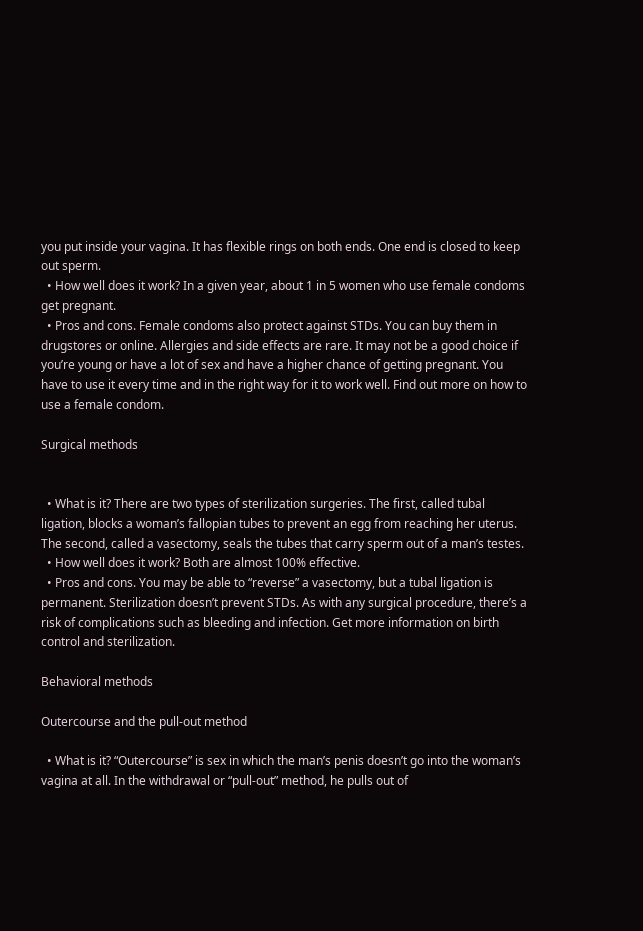you put inside your vagina. It has flexible rings on both ends. One end is closed to keep out sperm.
  • How well does it work? In a given year, about 1 in 5 women who use female condoms get pregnant.
  • Pros and cons. Female condoms also protect against STDs. You can buy them in drugstores or online. Allergies and side effects are rare. It may not be a good choice if you’re young or have a lot of sex and have a higher chance of getting pregnant. You have to use it every time and in the right way for it to work well. Find out more on how to use a female condom.

Surgical methods


  • What is it? There are two types of sterilization surgeries. The first, called tubal ligation, blocks a woman’s fallopian tubes to prevent an egg from reaching her uterus. The second, called a vasectomy, seals the tubes that carry sperm out of a man’s testes.
  • How well does it work? Both are almost 100% effective.
  • Pros and cons. You may be able to “reverse” a vasectomy, but a tubal ligation is permanent. Sterilization doesn’t prevent STDs. As with any surgical procedure, there’s a risk of complications such as bleeding and infection. Get more information on birth control and sterilization.

Behavioral methods

Outercourse and the pull-out method

  • What is it? “Outercourse” is sex in which the man’s penis doesn’t go into the woman’s vagina at all. In the withdrawal or “pull-out” method, he pulls out of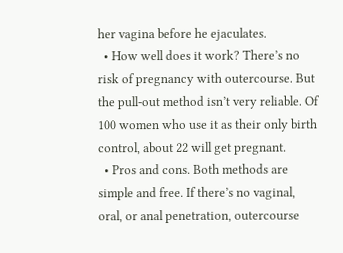her vagina before he ejaculates.
  • How well does it work? There’s no risk of pregnancy with outercourse. But the pull-out method isn’t very reliable. Of 100 women who use it as their only birth control, about 22 will get pregnant.
  • Pros and cons. Both methods are simple and free. If there’s no vaginal, oral, or anal penetration, outercourse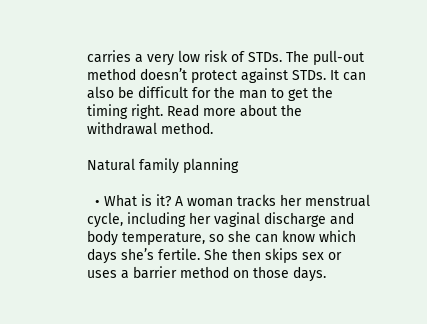carries a very low risk of STDs. The pull-out method doesn’t protect against STDs. It can also be difficult for the man to get the timing right. Read more about the withdrawal method.

Natural family planning

  • What is it? A woman tracks her menstrual cycle, including her vaginal discharge and body temperature, so she can know which days she’s fertile. She then skips sex or uses a barrier method on those days.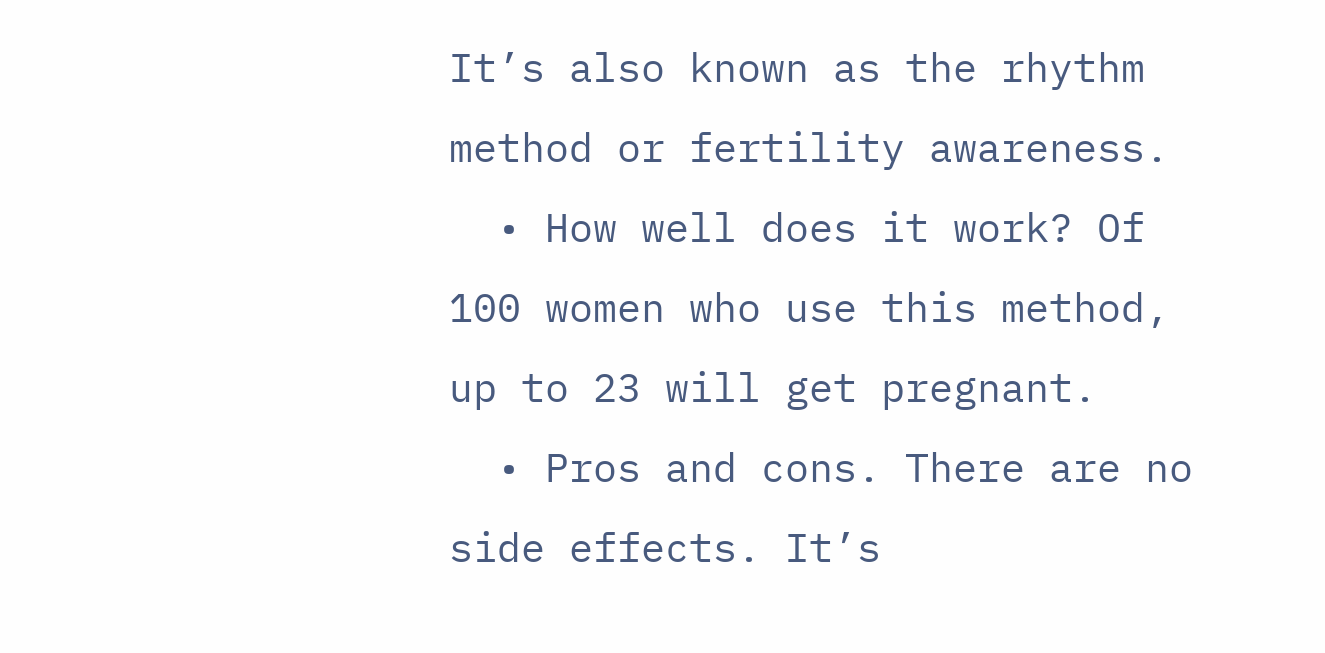It’s also known as the rhythm method or fertility awareness.
  • How well does it work? Of 100 women who use this method, up to 23 will get pregnant.
  • Pros and cons. There are no side effects. It’s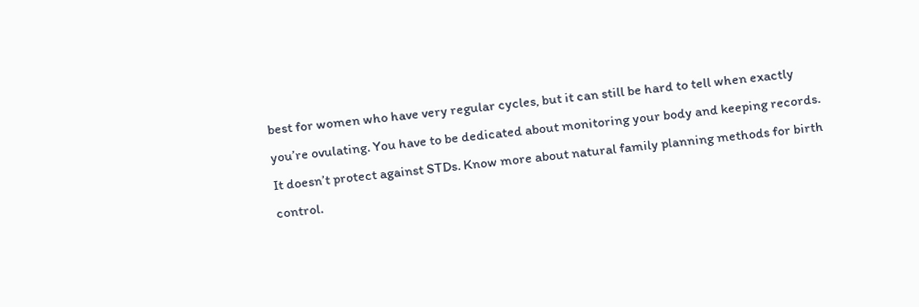best for women who have very regular cycles, but it can still be hard to tell when exactly you’re ovulating. You have to be dedicated about monitoring your body and keeping records. It doesn’t protect against STDs. Know more about natural family planning methods for birth control.